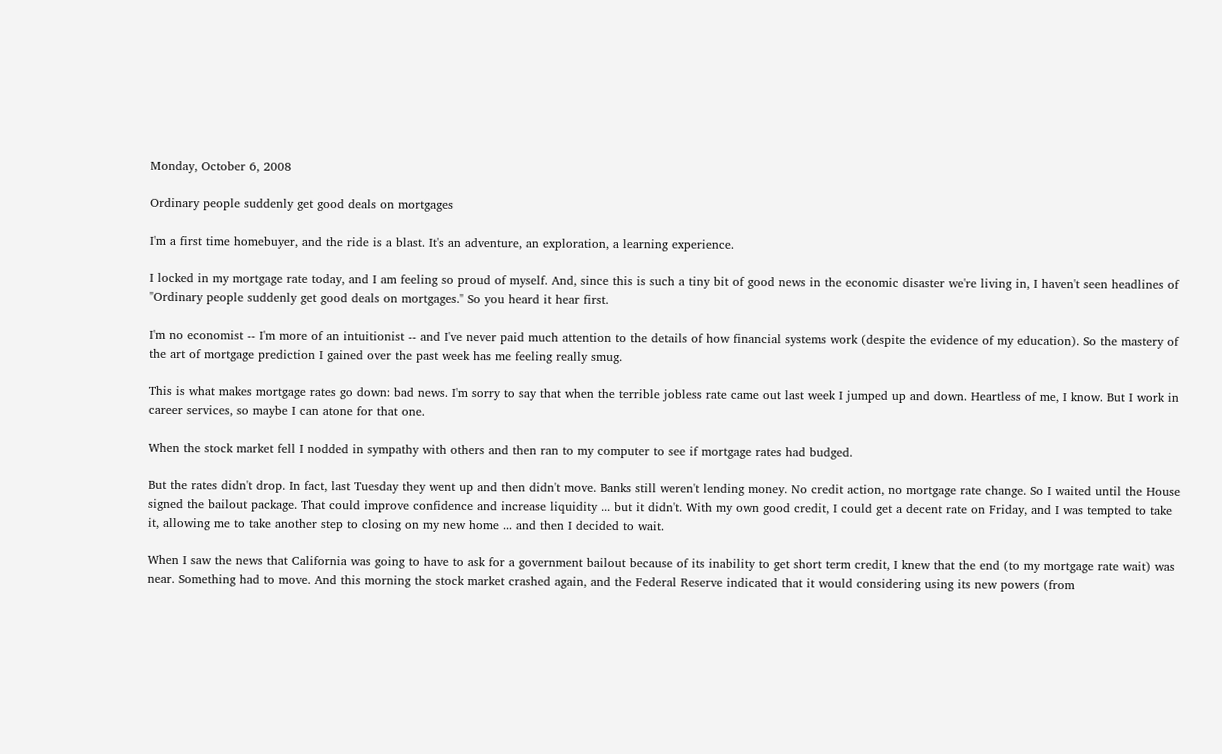Monday, October 6, 2008

Ordinary people suddenly get good deals on mortgages

I'm a first time homebuyer, and the ride is a blast. It's an adventure, an exploration, a learning experience.

I locked in my mortgage rate today, and I am feeling so proud of myself. And, since this is such a tiny bit of good news in the economic disaster we're living in, I haven't seen headlines of "Ordinary people suddenly get good deals on mortgages." So you heard it hear first.

I'm no economist -- I'm more of an intuitionist -- and I've never paid much attention to the details of how financial systems work (despite the evidence of my education). So the mastery of the art of mortgage prediction I gained over the past week has me feeling really smug.

This is what makes mortgage rates go down: bad news. I'm sorry to say that when the terrible jobless rate came out last week I jumped up and down. Heartless of me, I know. But I work in career services, so maybe I can atone for that one.

When the stock market fell I nodded in sympathy with others and then ran to my computer to see if mortgage rates had budged.

But the rates didn't drop. In fact, last Tuesday they went up and then didn't move. Banks still weren't lending money. No credit action, no mortgage rate change. So I waited until the House signed the bailout package. That could improve confidence and increase liquidity ... but it didn't. With my own good credit, I could get a decent rate on Friday, and I was tempted to take it, allowing me to take another step to closing on my new home ... and then I decided to wait.

When I saw the news that California was going to have to ask for a government bailout because of its inability to get short term credit, I knew that the end (to my mortgage rate wait) was near. Something had to move. And this morning the stock market crashed again, and the Federal Reserve indicated that it would considering using its new powers (from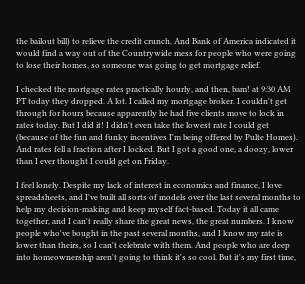the bailout bill) to relieve the credit crunch. And Bank of America indicated it would find a way out of the Countrywide mess for people who were going to lose their homes, so someone was going to get mortgage relief.

I checked the mortgage rates practically hourly, and then, bam! at 9:30 AM PT today they dropped. A lot. I called my mortgage broker. I couldn't get through for hours because apparently he had five clients move to lock in rates today. But I did it! I didn't even take the lowest rate I could get (because of the fun and funky incentives I'm being offered by Pulte Homes). And rates fell a fraction after I locked. But I got a good one, a doozy, lower than I ever thought I could get on Friday.

I feel lonely. Despite my lack of interest in economics and finance, I love spreadsheets, and I've built all sorts of models over the last several months to help my decision-making and keep myself fact-based. Today it all came together, and I can't really share the great news, the great numbers. I know people who've bought in the past several months, and I know my rate is lower than theirs, so I can't celebrate with them. And people who are deep into homeownership aren't going to think it's so cool. But it's my first time,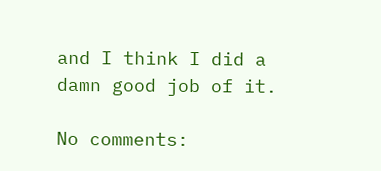and I think I did a damn good job of it.

No comments: